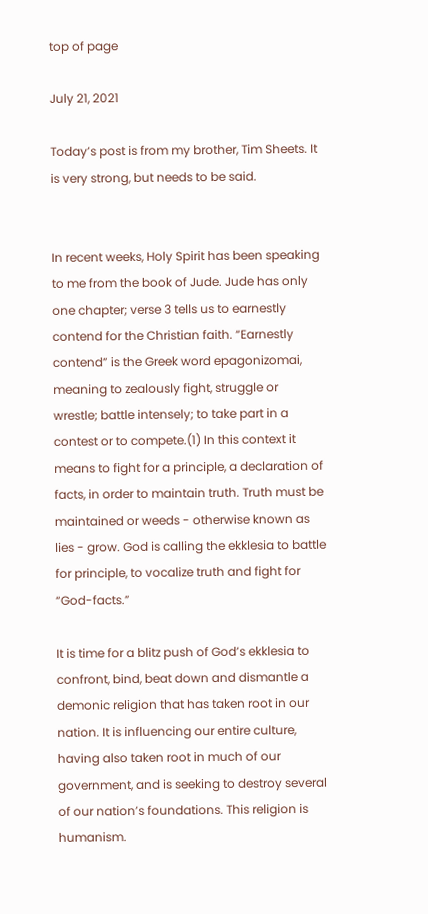top of page

July 21, 2021

Today’s post is from my brother, Tim Sheets. It is very strong, but needs to be said.


In recent weeks, Holy Spirit has been speaking to me from the book of Jude. Jude has only one chapter; verse 3 tells us to earnestly contend for the Christian faith. “Earnestly contend” is the Greek word epagonizomai, meaning to zealously fight, struggle or wrestle; battle intensely; to take part in a contest or to compete.(1) In this context it means to fight for a principle, a declaration of facts, in order to maintain truth. Truth must be maintained or weeds - otherwise known as lies - grow. God is calling the ekklesia to battle for principle, to vocalize truth and fight for “God-facts.”

It is time for a blitz push of God’s ekklesia to confront, bind, beat down and dismantle a demonic religion that has taken root in our nation. It is influencing our entire culture, having also taken root in much of our government, and is seeking to destroy several of our nation’s foundations. This religion is humanism.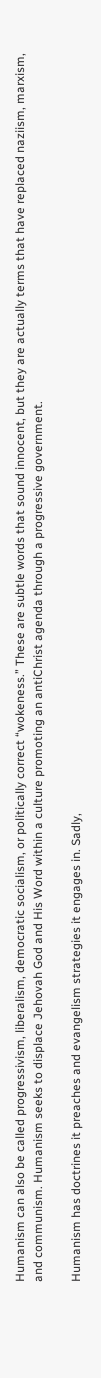Humanism can also be called progressivism, liberalism, democratic socialism, or politically correct “wokeness.” These are subtle words that sound innocent, but they are actually terms that have replaced naziism, marxism, and communism. Humanism seeks to displace Jehovah God and His Word within a culture promoting an antiChrist agenda through a progressive government.

Humanism has doctrines it preaches and evangelism strategies it engages in. Sadly,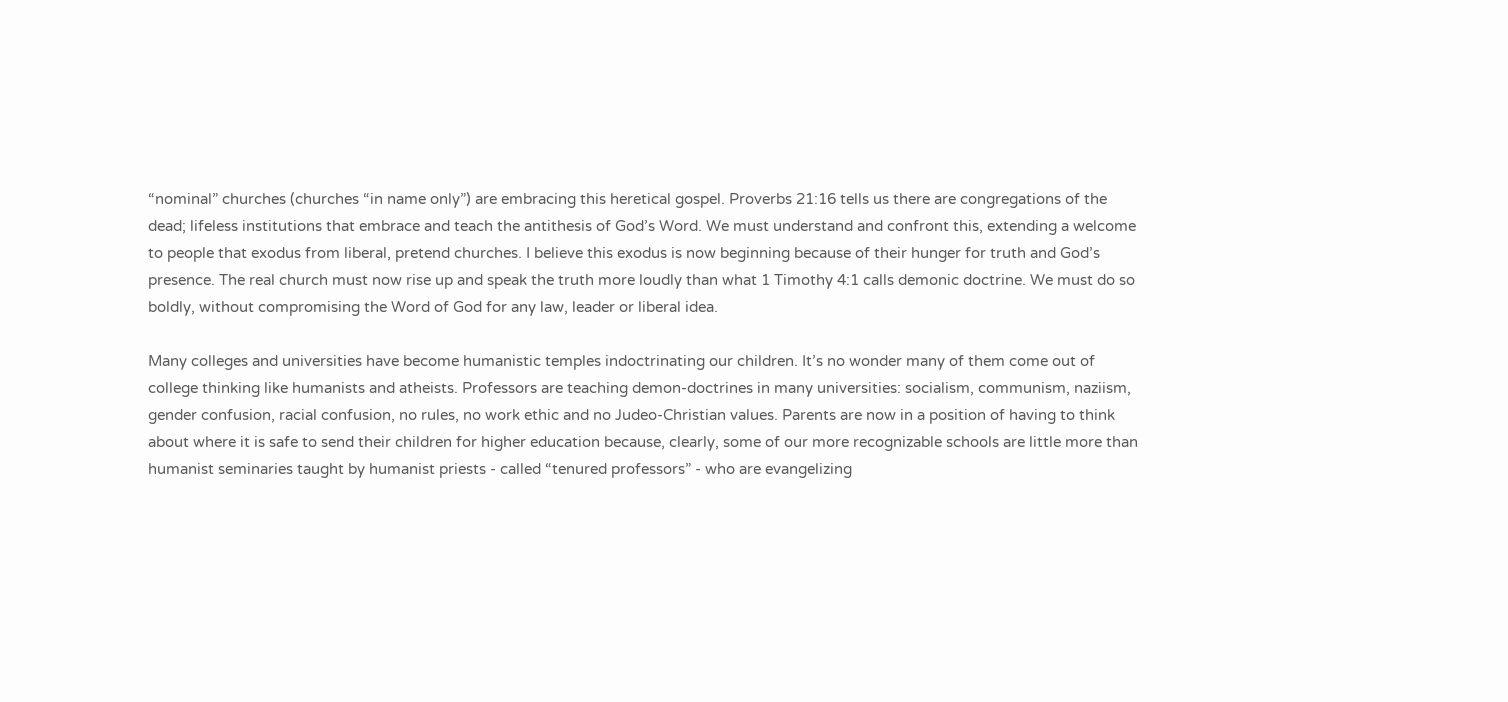“nominal” churches (churches “in name only”) are embracing this heretical gospel. Proverbs 21:16 tells us there are congregations of the dead; lifeless institutions that embrace and teach the antithesis of God’s Word. We must understand and confront this, extending a welcome to people that exodus from liberal, pretend churches. I believe this exodus is now beginning because of their hunger for truth and God’s presence. The real church must now rise up and speak the truth more loudly than what 1 Timothy 4:1 calls demonic doctrine. We must do so boldly, without compromising the Word of God for any law, leader or liberal idea.

Many colleges and universities have become humanistic temples indoctrinating our children. It’s no wonder many of them come out of college thinking like humanists and atheists. Professors are teaching demon-doctrines in many universities: socialism, communism, naziism, gender confusion, racial confusion, no rules, no work ethic and no Judeo-Christian values. Parents are now in a position of having to think about where it is safe to send their children for higher education because, clearly, some of our more recognizable schools are little more than humanist seminaries taught by humanist priests - called “tenured professors” - who are evangelizing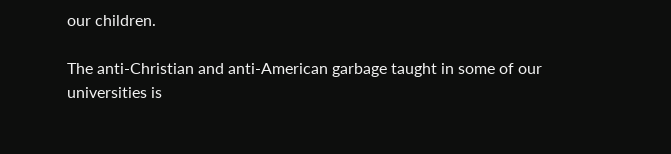our children.

The anti-Christian and anti-American garbage taught in some of our universities is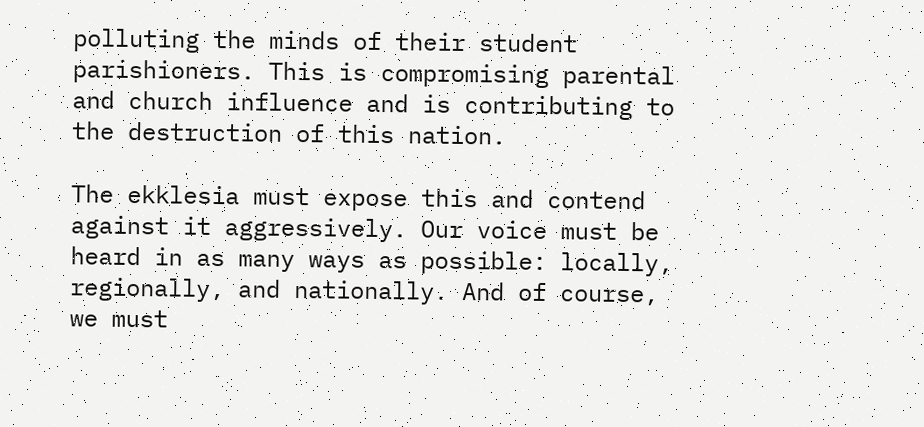polluting the minds of their student parishioners. This is compromising parental and church influence and is contributing to the destruction of this nation.

The ekklesia must expose this and contend against it aggressively. Our voice must be heard in as many ways as possible: locally, regionally, and nationally. And of course, we must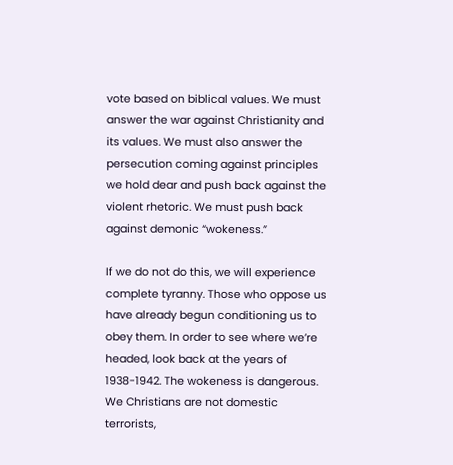vote based on biblical values. We must answer the war against Christianity and its values. We must also answer the persecution coming against principles we hold dear and push back against the violent rhetoric. We must push back against demonic “wokeness.”

If we do not do this, we will experience complete tyranny. Those who oppose us have already begun conditioning us to obey them. In order to see where we’re headed, look back at the years of 1938-1942. The wokeness is dangerous. We Christians are not domestic terrorists,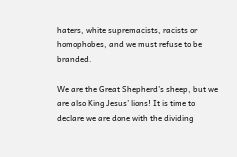haters, white supremacists, racists or homophobes, and we must refuse to be branded.

We are the Great Shepherd’s sheep, but we are also King Jesus’ lions! It is time to declare we are done with the dividing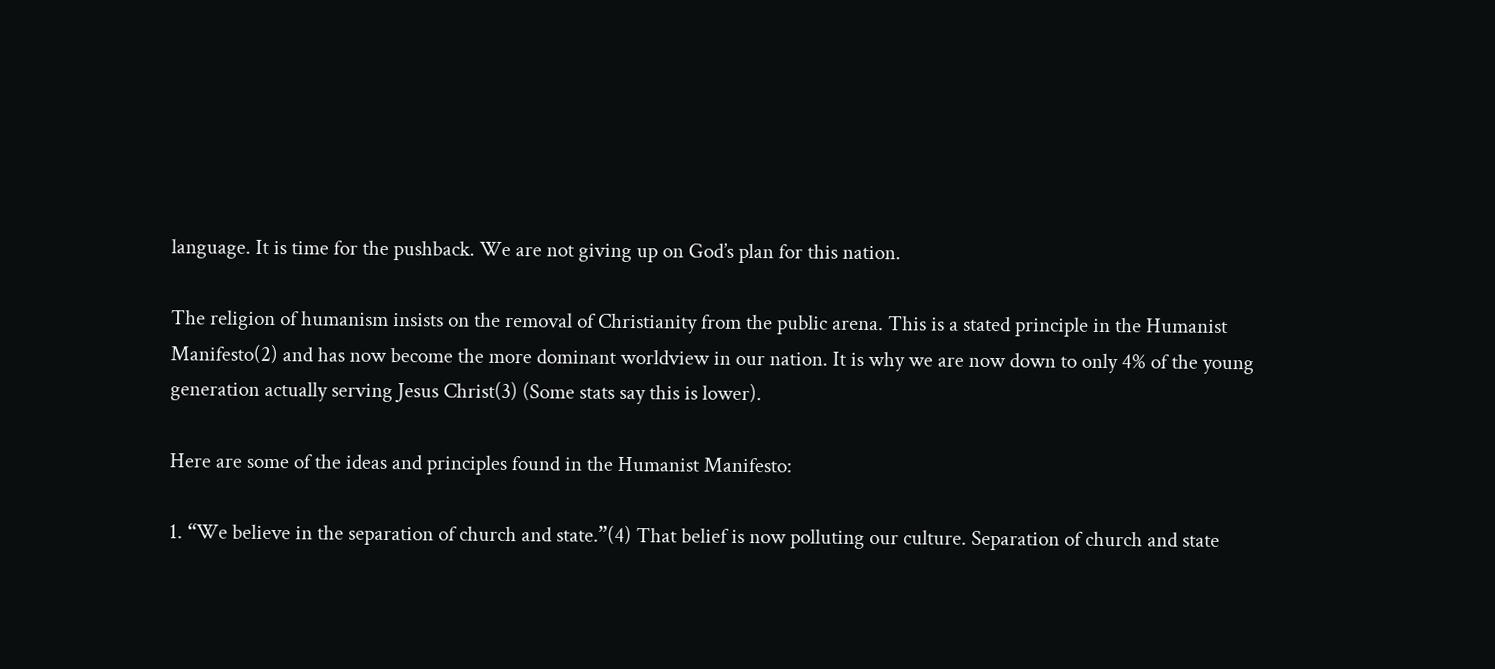language. It is time for the pushback. We are not giving up on God’s plan for this nation.

The religion of humanism insists on the removal of Christianity from the public arena. This is a stated principle in the Humanist Manifesto(2) and has now become the more dominant worldview in our nation. It is why we are now down to only 4% of the young generation actually serving Jesus Christ(3) (Some stats say this is lower).

Here are some of the ideas and principles found in the Humanist Manifesto:

1. “We believe in the separation of church and state.”(4) That belief is now polluting our culture. Separation of church and state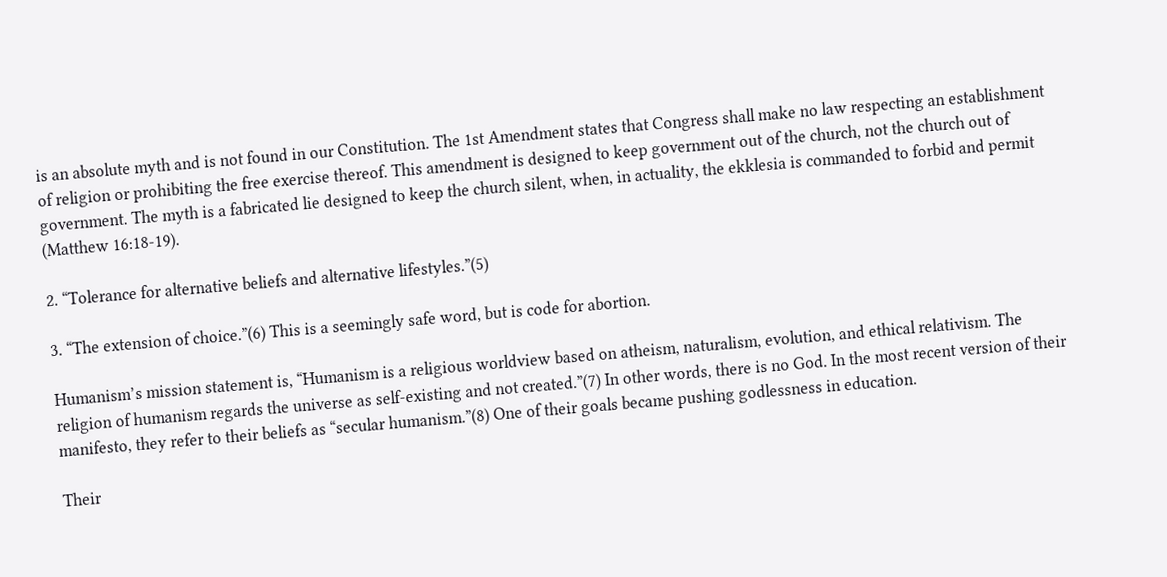is an absolute myth and is not found in our Constitution. The 1st Amendment states that Congress shall make no law respecting an establishment of religion or prohibiting the free exercise thereof. This amendment is designed to keep government out of the church, not the church out of government. The myth is a fabricated lie designed to keep the church silent, when, in actuality, the ekklesia is commanded to forbid and permit (Matthew 16:18-19).

2. “Tolerance for alternative beliefs and alternative lifestyles.”(5)

3. “The extension of choice.”(6) This is a seemingly safe word, but is code for abortion.

Humanism’s mission statement is, “Humanism is a religious worldview based on atheism, naturalism, evolution, and ethical relativism. The religion of humanism regards the universe as self-existing and not created.”(7) In other words, there is no God. In the most recent version of their manifesto, they refer to their beliefs as “secular humanism.”(8) One of their goals became pushing godlessness in education.

Their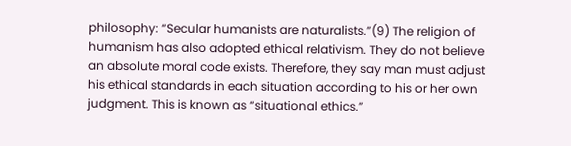philosophy: “Secular humanists are naturalists.”(9) The religion of humanism has also adopted ethical relativism. They do not believe an absolute moral code exists. Therefore, they say man must adjust his ethical standards in each situation according to his or her own judgment. This is known as “situational ethics.”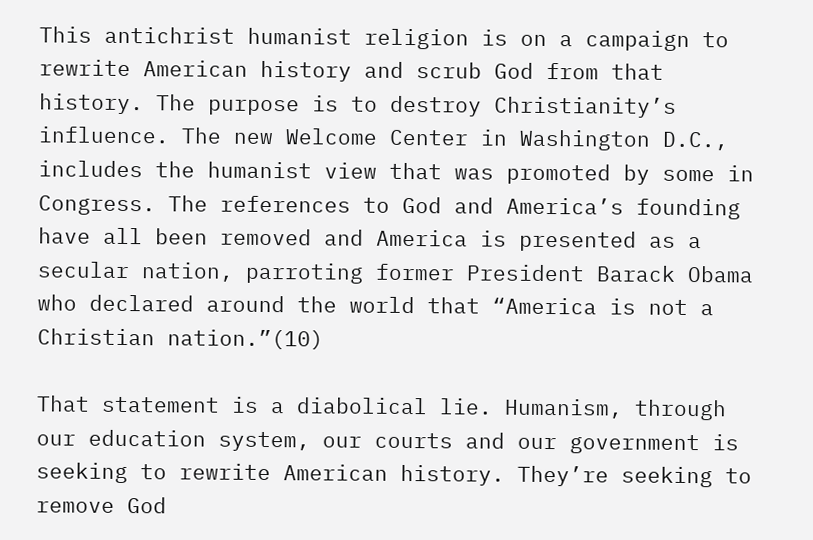This antichrist humanist religion is on a campaign to rewrite American history and scrub God from that history. The purpose is to destroy Christianity’s influence. The new Welcome Center in Washington D.C., includes the humanist view that was promoted by some in Congress. The references to God and America’s founding have all been removed and America is presented as a secular nation, parroting former President Barack Obama who declared around the world that “America is not a Christian nation.”(10)

That statement is a diabolical lie. Humanism, through our education system, our courts and our government is seeking to rewrite American history. They’re seeking to remove God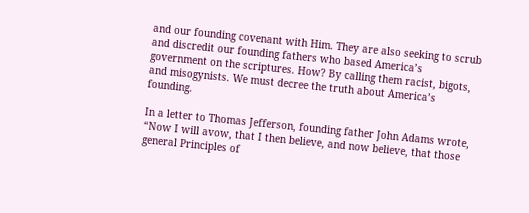and our founding covenant with Him. They are also seeking to scrub and discredit our founding fathers who based America’s government on the scriptures. How? By calling them racist, bigots, and misogynists. We must decree the truth about America’s founding.

In a letter to Thomas Jefferson, founding father John Adams wrote, “Now I will avow, that I then believe, and now believe, that those general Principles of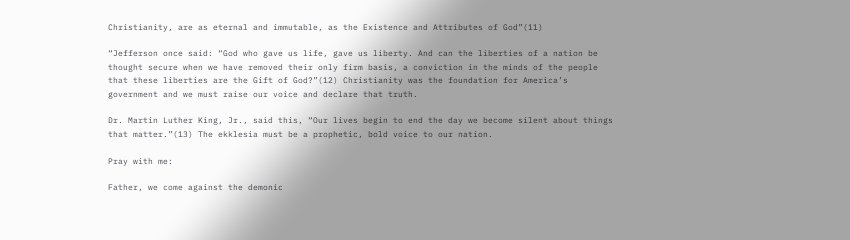Christianity, are as eternal and immutable, as the Existence and Attributes of God”(11)

“Jefferson once said: “God who gave us life, gave us liberty. And can the liberties of a nation be thought secure when we have removed their only firm basis, a conviction in the minds of the people that these liberties are the Gift of God?”(12) Christianity was the foundation for America’s government and we must raise our voice and declare that truth.

Dr. Martin Luther King, Jr., said this, “Our lives begin to end the day we become silent about things that matter.”(13) The ekklesia must be a prophetic, bold voice to our nation.

Pray with me:

Father, we come against the demonic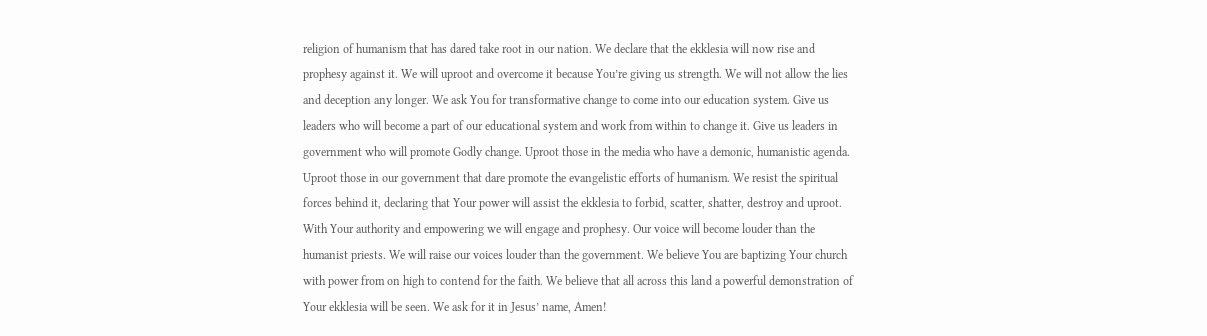religion of humanism that has dared take root in our nation. We declare that the ekklesia will now rise and prophesy against it. We will uproot and overcome it because You’re giving us strength. We will not allow the lies and deception any longer. We ask You for transformative change to come into our education system. Give us leaders who will become a part of our educational system and work from within to change it. Give us leaders in government who will promote Godly change. Uproot those in the media who have a demonic, humanistic agenda. Uproot those in our government that dare promote the evangelistic efforts of humanism. We resist the spiritual forces behind it, declaring that Your power will assist the ekklesia to forbid, scatter, shatter, destroy and uproot. With Your authority and empowering we will engage and prophesy. Our voice will become louder than the humanist priests. We will raise our voices louder than the government. We believe You are baptizing Your church with power from on high to contend for the faith. We believe that all across this land a powerful demonstration of Your ekklesia will be seen. We ask for it in Jesus’ name, Amen!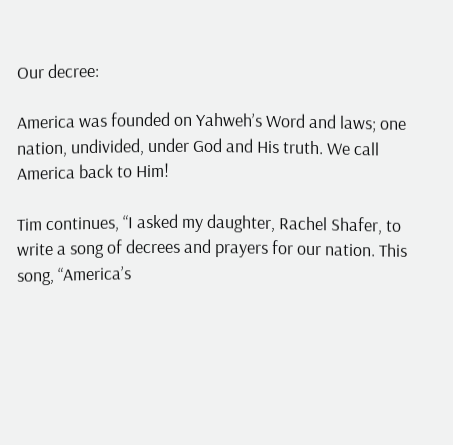Our decree:

America was founded on Yahweh’s Word and laws; one nation, undivided, under God and His truth. We call America back to Him!

Tim continues, “I asked my daughter, Rachel Shafer, to write a song of decrees and prayers for our nation. This song, “America’s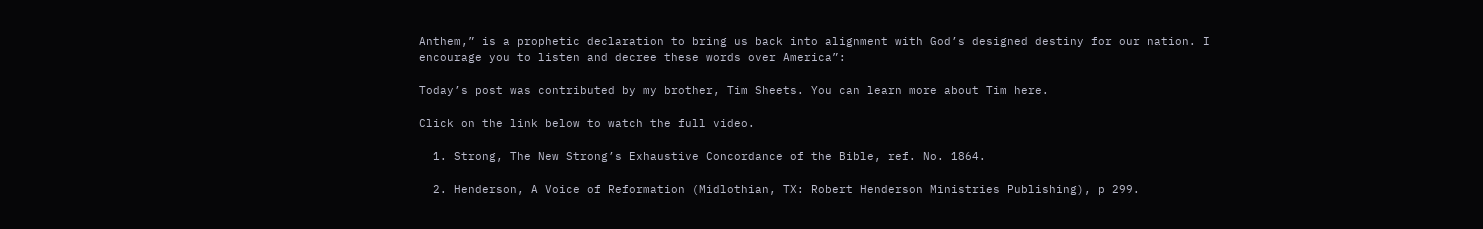Anthem,” is a prophetic declaration to bring us back into alignment with God’s designed destiny for our nation. I encourage you to listen and decree these words over America”:

Today’s post was contributed by my brother, Tim Sheets. You can learn more about Tim here.

Click on the link below to watch the full video.

  1. Strong, The New Strong’s Exhaustive Concordance of the Bible, ref. No. 1864.

  2. Henderson, A Voice of Reformation (Midlothian, TX: Robert Henderson Ministries Publishing), p 299.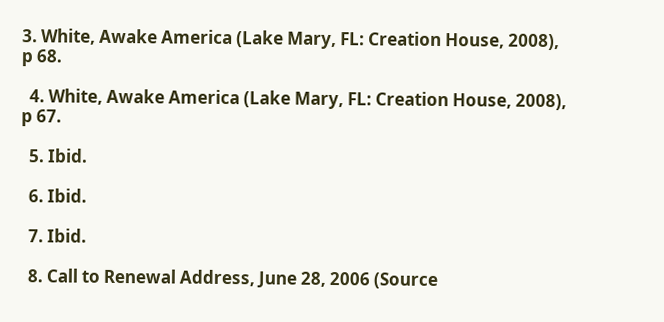3. White, Awake America (Lake Mary, FL: Creation House, 2008), p 68.

  4. White, Awake America (Lake Mary, FL: Creation House, 2008), p 67.

  5. Ibid.

  6. Ibid.

  7. Ibid.

  8. Call to Renewal Address, June 28, 2006 (Source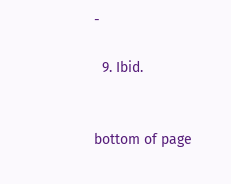-

  9. Ibid.


bottom of page